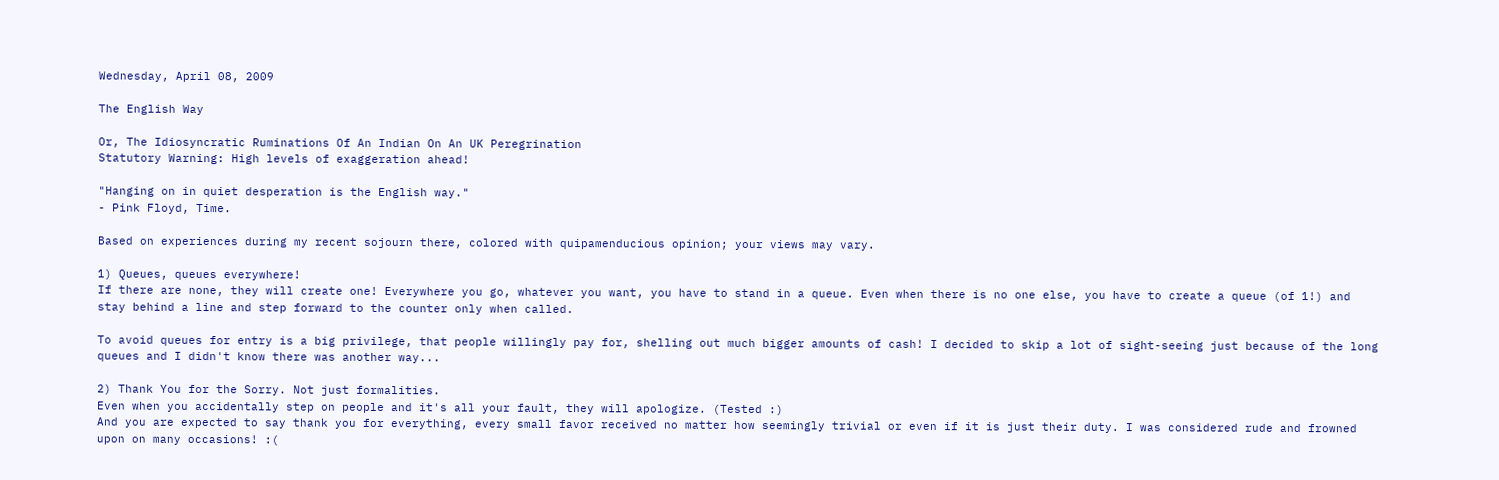Wednesday, April 08, 2009

The English Way

Or, The Idiosyncratic Ruminations Of An Indian On An UK Peregrination
Statutory Warning: High levels of exaggeration ahead!

"Hanging on in quiet desperation is the English way."
- Pink Floyd, Time.

Based on experiences during my recent sojourn there, colored with quipamenducious opinion; your views may vary.

1) Queues, queues everywhere!
If there are none, they will create one! Everywhere you go, whatever you want, you have to stand in a queue. Even when there is no one else, you have to create a queue (of 1!) and stay behind a line and step forward to the counter only when called.

To avoid queues for entry is a big privilege, that people willingly pay for, shelling out much bigger amounts of cash! I decided to skip a lot of sight-seeing just because of the long queues and I didn't know there was another way...

2) Thank You for the Sorry. Not just formalities.
Even when you accidentally step on people and it's all your fault, they will apologize. (Tested :)
And you are expected to say thank you for everything, every small favor received no matter how seemingly trivial or even if it is just their duty. I was considered rude and frowned upon on many occasions! :(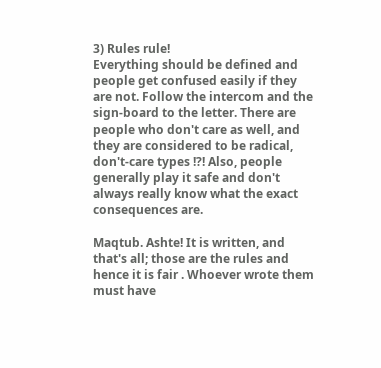3) Rules rule!
Everything should be defined and people get confused easily if they are not. Follow the intercom and the sign-board to the letter. There are people who don't care as well, and they are considered to be radical, don't-care types !?! Also, people generally play it safe and don't always really know what the exact consequences are.

Maqtub. Ashte! It is written, and that's all; those are the rules and hence it is fair . Whoever wrote them must have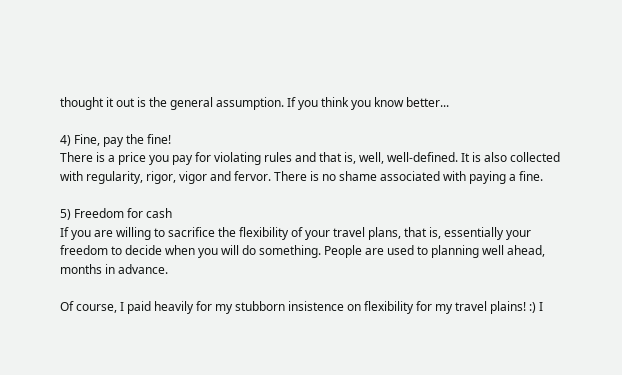thought it out is the general assumption. If you think you know better...

4) Fine, pay the fine!
There is a price you pay for violating rules and that is, well, well-defined. It is also collected with regularity, rigor, vigor and fervor. There is no shame associated with paying a fine.

5) Freedom for cash
If you are willing to sacrifice the flexibility of your travel plans, that is, essentially your freedom to decide when you will do something. People are used to planning well ahead, months in advance.

Of course, I paid heavily for my stubborn insistence on flexibility for my travel plains! :) I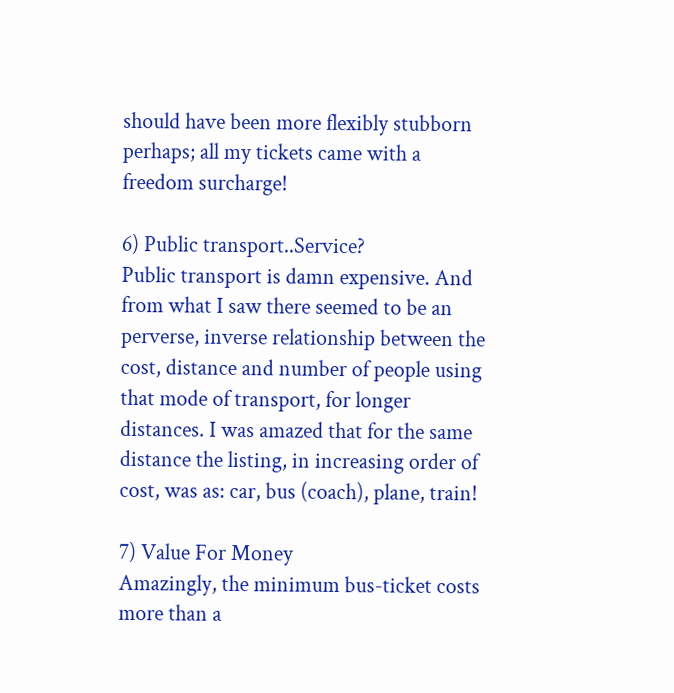should have been more flexibly stubborn perhaps; all my tickets came with a freedom surcharge!

6) Public transport..Service?
Public transport is damn expensive. And from what I saw there seemed to be an perverse, inverse relationship between the cost, distance and number of people using that mode of transport, for longer distances. I was amazed that for the same distance the listing, in increasing order of cost, was as: car, bus (coach), plane, train!

7) Value For Money
Amazingly, the minimum bus-ticket costs more than a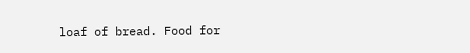loaf of bread. Food for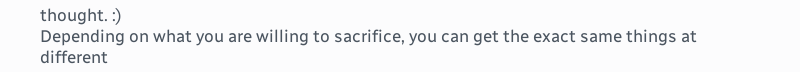thought. :)
Depending on what you are willing to sacrifice, you can get the exact same things at different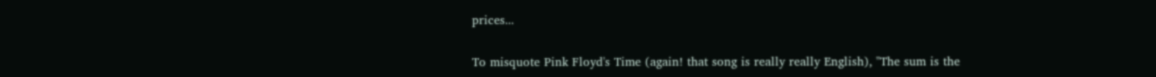prices...

To misquote Pink Floyd's Time (again! that song is really really English), "The sum is the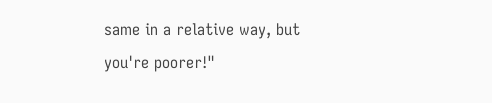same in a relative way, but you're poorer!"